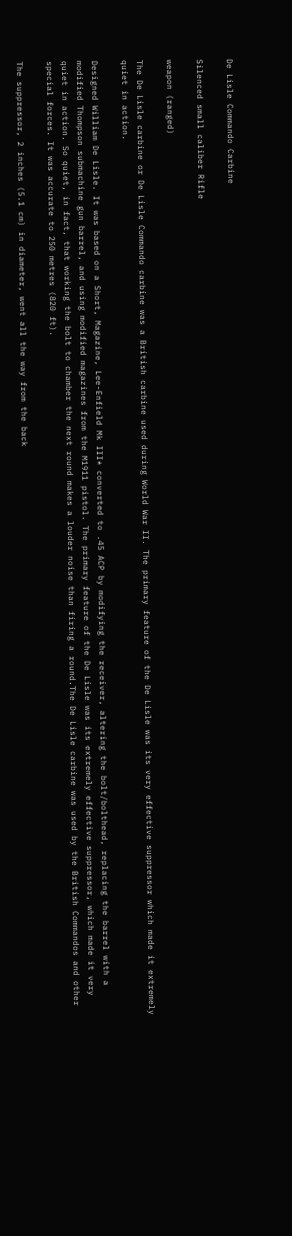De Lisle Commando Carbine

Silenced small caliber Rifle

weapon (ranged)

The De Lisle carbine or De Lisle Commando carbine was a British carbine used during World War II. The primary feature of the De Lisle was its very effective suppressor which made it extremely quiet in action.

Designed William De Lisle. It was based on a Short, Magazine, Lee-Enfield Mk III* converted to .45 ACP by modifying the receiver, altering the bolt/bolthead, replacing the barrel with a modified Thompson submachine gun barrel, and using modified magazines from the M1911 pistol. The primary feature of the De Lisle was its extremely effective suppressor, which made it very quiet in action. So quiet, in fact, that working the bolt to chamber the next round makes a louder noise than firing a round.The De Lisle carbine was used by the British Commandos and other special forces. It was accurate to 250 metres (820 ft).

The suppressor, 2 inches (5.1 cm) in diameter, went all the way from the back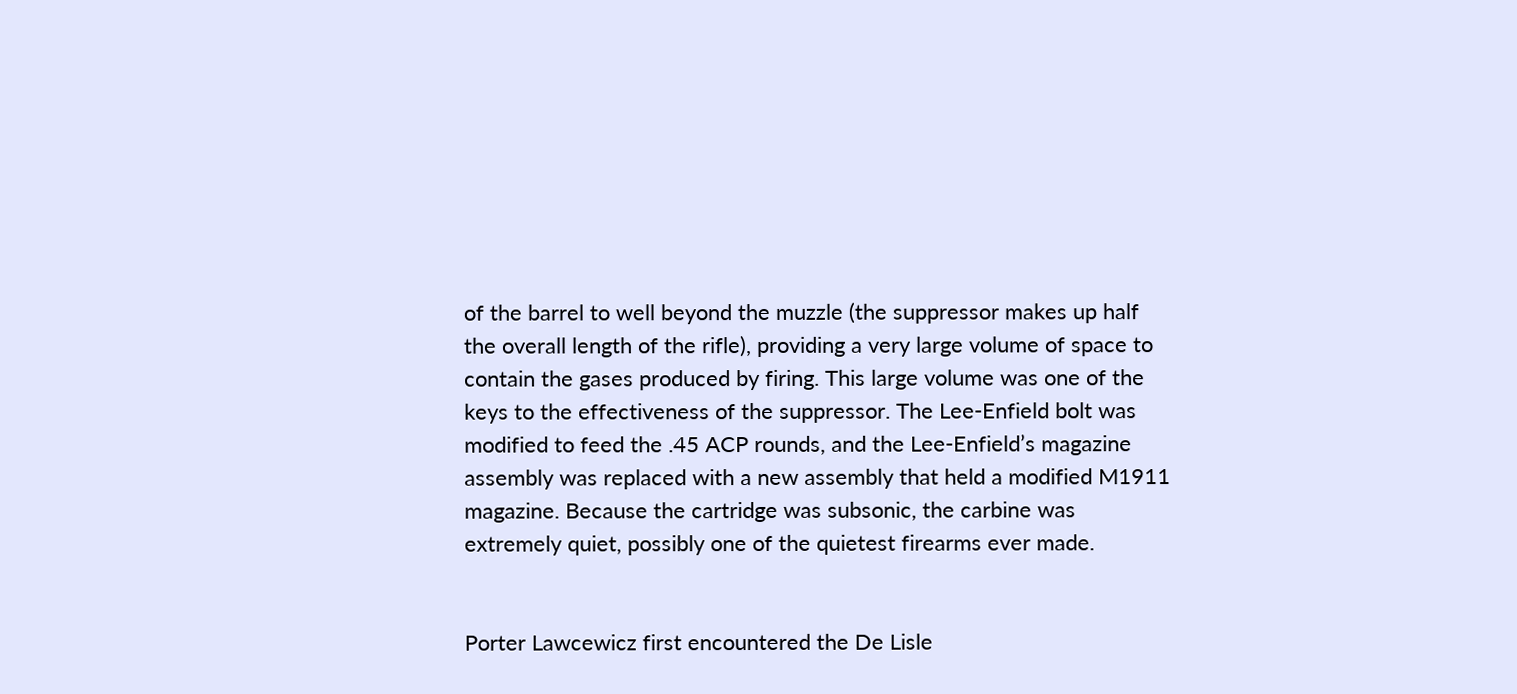of the barrel to well beyond the muzzle (the suppressor makes up half the overall length of the rifle), providing a very large volume of space to contain the gases produced by firing. This large volume was one of the keys to the effectiveness of the suppressor. The Lee-Enfield bolt was modified to feed the .45 ACP rounds, and the Lee-Enfield’s magazine assembly was replaced with a new assembly that held a modified M1911 magazine. Because the cartridge was subsonic, the carbine was extremely quiet, possibly one of the quietest firearms ever made.


Porter Lawcewicz first encountered the De Lisle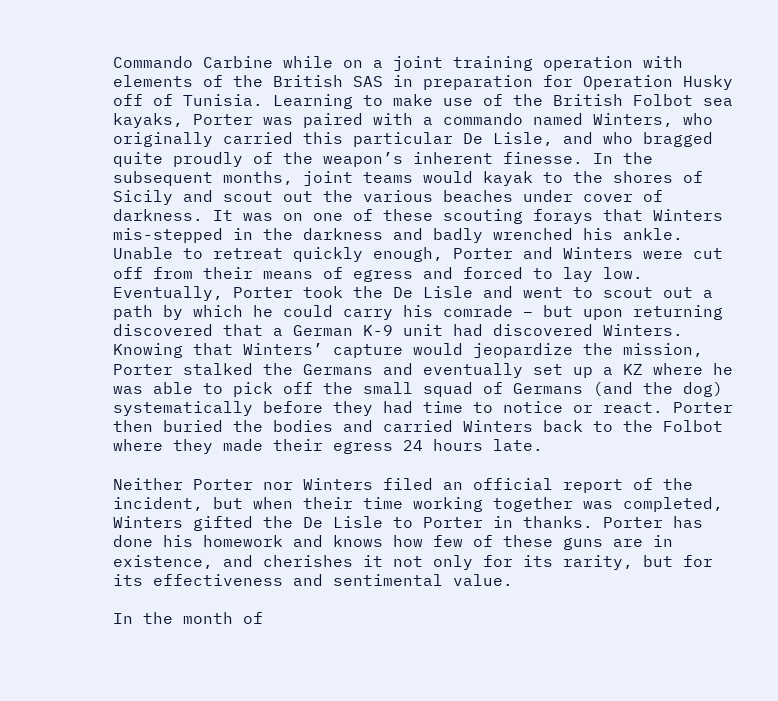Commando Carbine while on a joint training operation with elements of the British SAS in preparation for Operation Husky off of Tunisia. Learning to make use of the British Folbot sea kayaks, Porter was paired with a commando named Winters, who originally carried this particular De Lisle, and who bragged quite proudly of the weapon’s inherent finesse. In the subsequent months, joint teams would kayak to the shores of Sicily and scout out the various beaches under cover of darkness. It was on one of these scouting forays that Winters mis-stepped in the darkness and badly wrenched his ankle. Unable to retreat quickly enough, Porter and Winters were cut off from their means of egress and forced to lay low. Eventually, Porter took the De Lisle and went to scout out a path by which he could carry his comrade – but upon returning discovered that a German K-9 unit had discovered Winters. Knowing that Winters’ capture would jeopardize the mission, Porter stalked the Germans and eventually set up a KZ where he was able to pick off the small squad of Germans (and the dog) systematically before they had time to notice or react. Porter then buried the bodies and carried Winters back to the Folbot where they made their egress 24 hours late.

Neither Porter nor Winters filed an official report of the incident, but when their time working together was completed, Winters gifted the De Lisle to Porter in thanks. Porter has done his homework and knows how few of these guns are in existence, and cherishes it not only for its rarity, but for its effectiveness and sentimental value.

In the month of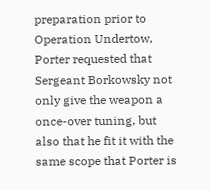preparation prior to Operation Undertow, Porter requested that Sergeant Borkowsky not only give the weapon a once-over tuning, but also that he fit it with the same scope that Porter is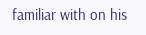familiar with on his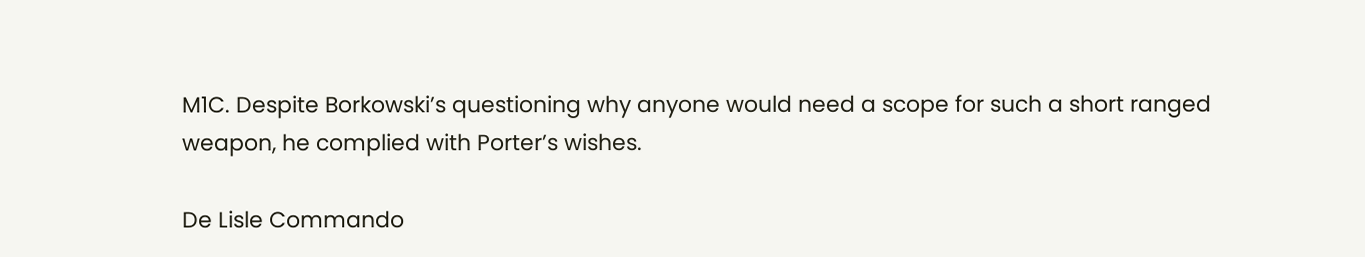M1C. Despite Borkowski’s questioning why anyone would need a scope for such a short ranged weapon, he complied with Porter’s wishes.

De Lisle Commando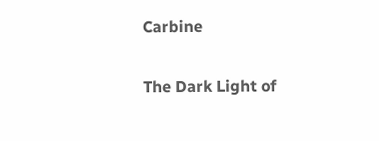Carbine

The Dark Light of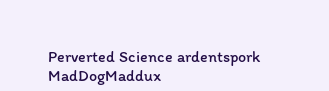Perverted Science ardentspork MadDogMaddux